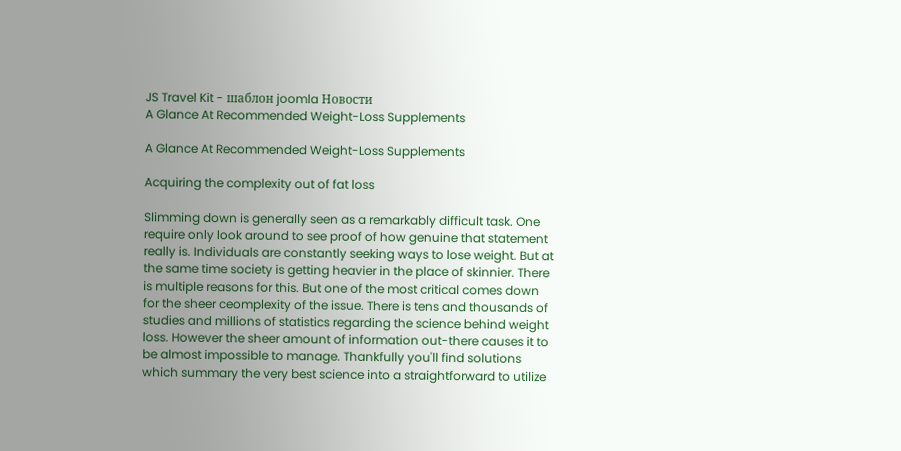JS Travel Kit - шаблон joomla Новости
A Glance At Recommended Weight-Loss Supplements

A Glance At Recommended Weight-Loss Supplements

Acquiring the complexity out of fat loss

Slimming down is generally seen as a remarkably difficult task. One require only look around to see proof of how genuine that statement really is. Individuals are constantly seeking ways to lose weight. But at the same time society is getting heavier in the place of skinnier. There is multiple reasons for this. But one of the most critical comes down for the sheer ceomplexity of the issue. There is tens and thousands of studies and millions of statistics regarding the science behind weight loss. However the sheer amount of information out-there causes it to be almost impossible to manage. Thankfully you'll find solutions which summary the very best science into a straightforward to utilize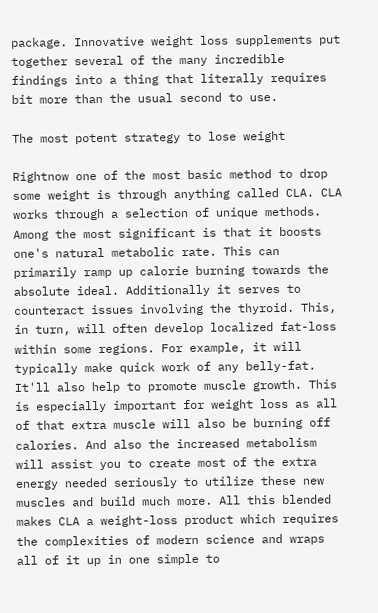package. Innovative weight loss supplements put together several of the many incredible findings into a thing that literally requires bit more than the usual second to use.

The most potent strategy to lose weight

Rightnow one of the most basic method to drop some weight is through anything called CLA. CLA works through a selection of unique methods. Among the most significant is that it boosts one's natural metabolic rate. This can primarily ramp up calorie burning towards the absolute ideal. Additionally it serves to counteract issues involving the thyroid. This, in turn, will often develop localized fat-loss within some regions. For example, it will typically make quick work of any belly-fat. It'll also help to promote muscle growth. This is especially important for weight loss as all of that extra muscle will also be burning off calories. And also the increased metabolism will assist you to create most of the extra energy needed seriously to utilize these new muscles and build much more. All this blended makes CLA a weight-loss product which requires the complexities of modern science and wraps all of it up in one simple to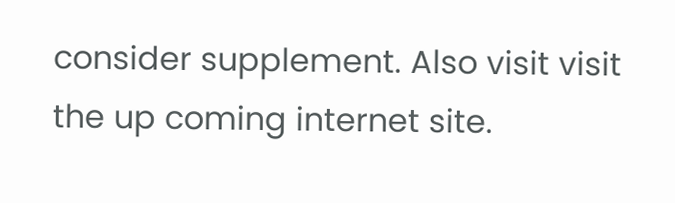consider supplement. Also visit visit the up coming internet site.